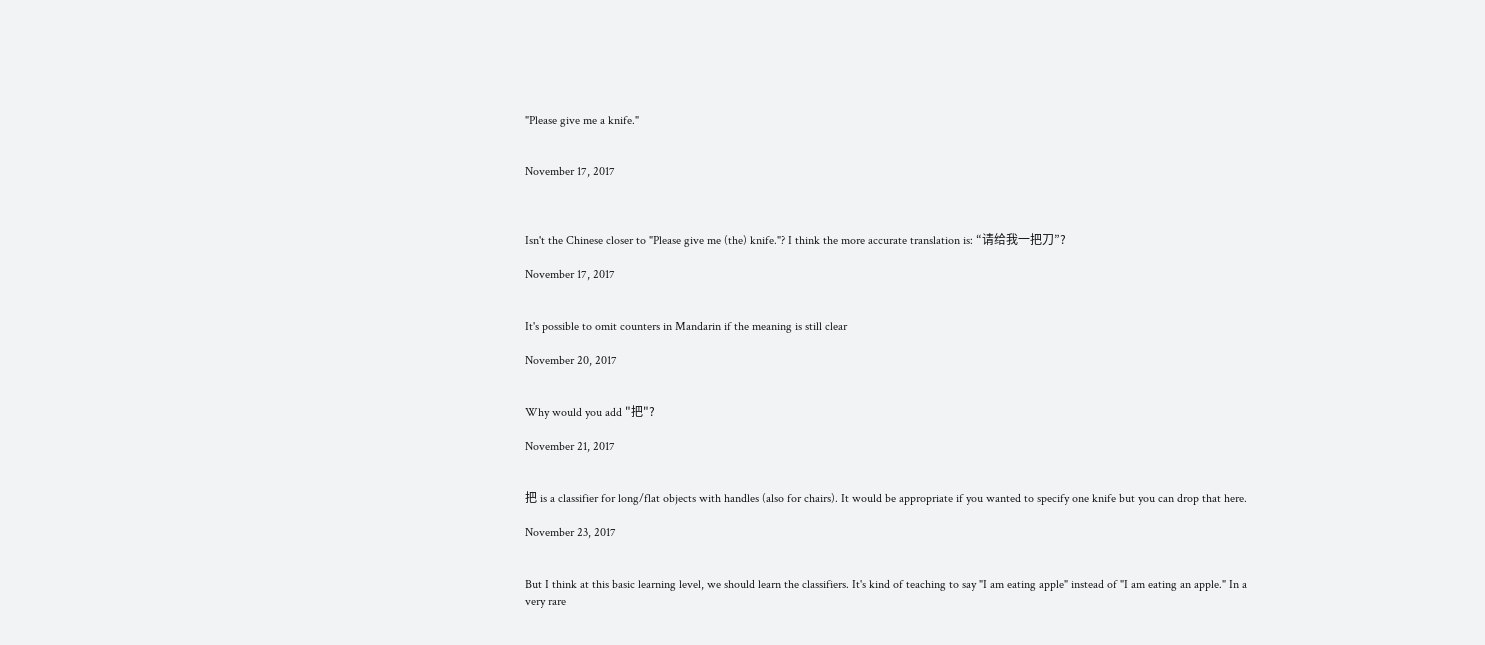"Please give me a knife."


November 17, 2017



Isn't the Chinese closer to "Please give me (the) knife."? I think the more accurate translation is: “请给我一把刀”?

November 17, 2017


It's possible to omit counters in Mandarin if the meaning is still clear

November 20, 2017


Why would you add "把"?

November 21, 2017


把 is a classifier for long/flat objects with handles (also for chairs). It would be appropriate if you wanted to specify one knife but you can drop that here.

November 23, 2017


But I think at this basic learning level, we should learn the classifiers. It's kind of teaching to say "I am eating apple" instead of "I am eating an apple." In a very rare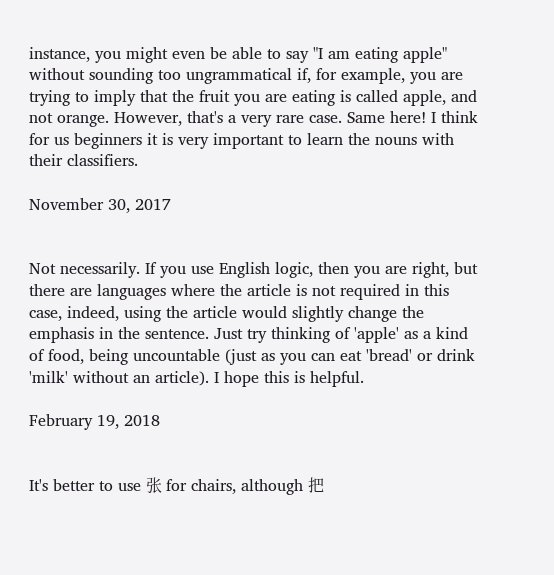instance, you might even be able to say "I am eating apple" without sounding too ungrammatical if, for example, you are trying to imply that the fruit you are eating is called apple, and not orange. However, that's a very rare case. Same here! I think for us beginners it is very important to learn the nouns with their classifiers.

November 30, 2017


Not necessarily. If you use English logic, then you are right, but there are languages where the article is not required in this case, indeed, using the article would slightly change the emphasis in the sentence. Just try thinking of 'apple' as a kind of food, being uncountable (just as you can eat 'bread' or drink 'milk' without an article). I hope this is helpful.

February 19, 2018


It's better to use 张 for chairs, although 把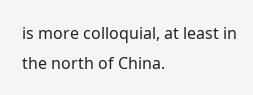is more colloquial, at least in the north of China.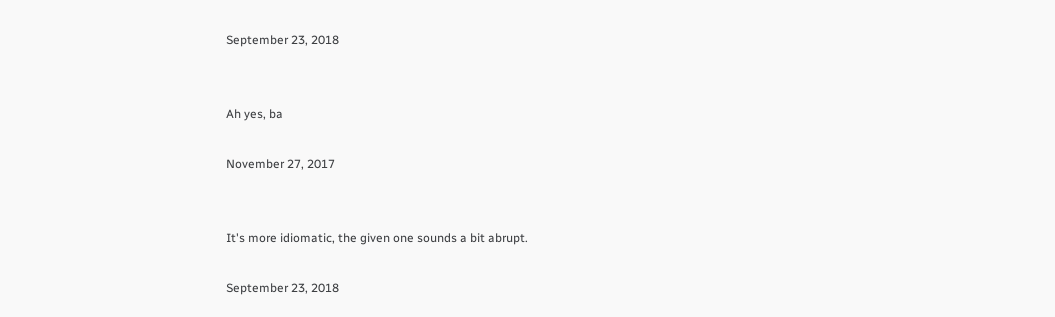September 23, 2018


Ah yes, ba

November 27, 2017


It's more idiomatic, the given one sounds a bit abrupt.

September 23, 2018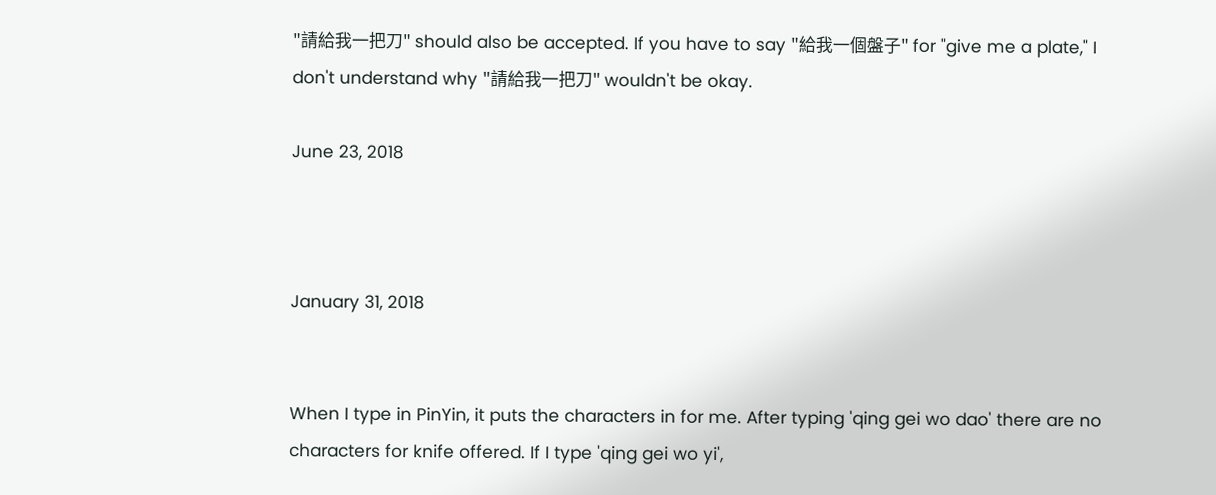"請給我一把刀" should also be accepted. If you have to say "給我一個盤子" for "give me a plate," I don't understand why "請給我一把刀" wouldn't be okay.

June 23, 2018



January 31, 2018


When I type in PinYin, it puts the characters in for me. After typing 'qing gei wo dao' there are no characters for knife offered. If I type 'qing gei wo yi',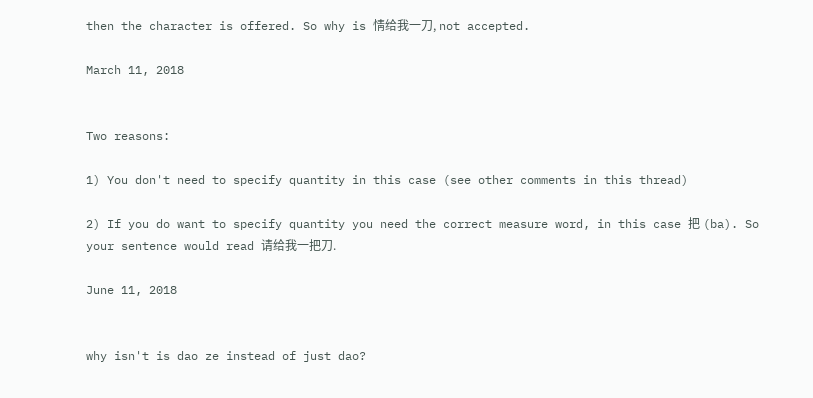then the character is offered. So why is 情给我一刀, not accepted.

March 11, 2018


Two reasons:

1) You don't need to specify quantity in this case (see other comments in this thread)

2) If you do want to specify quantity you need the correct measure word, in this case 把 (ba). So your sentence would read 请给我一把刀.

June 11, 2018


why isn't is dao ze instead of just dao?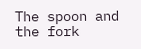The spoon and the fork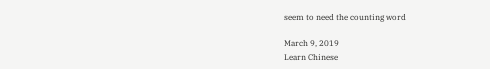seem to need the counting word

March 9, 2019
Learn Chinese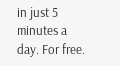in just 5 minutes a day. For free.